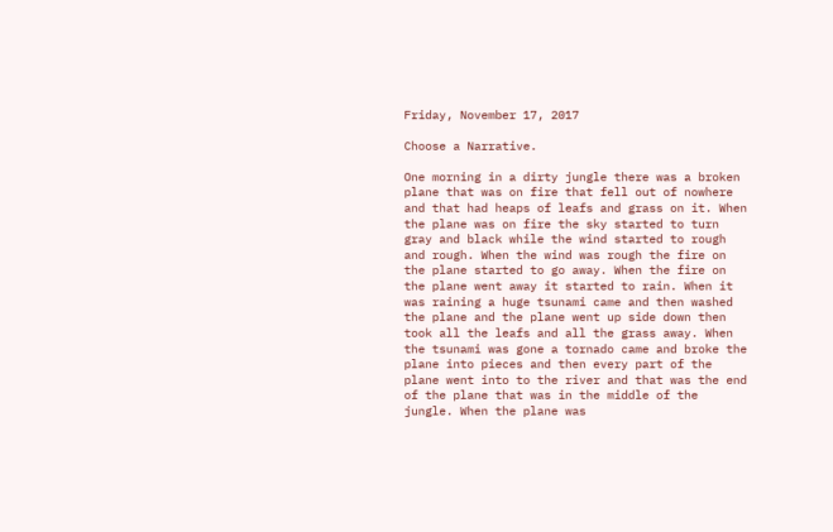Friday, November 17, 2017

Choose a Narrative.

One morning in a dirty jungle there was a broken plane that was on fire that fell out of nowhere and that had heaps of leafs and grass on it. When the plane was on fire the sky started to turn gray and black while the wind started to rough and rough. When the wind was rough the fire on the plane started to go away. When the fire on the plane went away it started to rain. When it was raining a huge tsunami came and then washed the plane and the plane went up side down then took all the leafs and all the grass away. When the tsunami was gone a tornado came and broke the plane into pieces and then every part of the plane went into to the river and that was the end of the plane that was in the middle of the jungle. When the plane was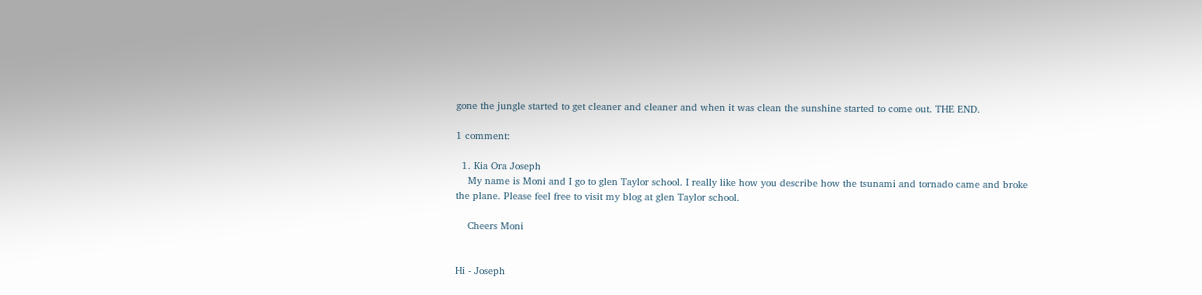gone the jungle started to get cleaner and cleaner and when it was clean the sunshine started to come out. THE END.

1 comment:

  1. Kia Ora Joseph
    My name is Moni and I go to glen Taylor school. I really like how you describe how the tsunami and tornado came and broke the plane. Please feel free to visit my blog at glen Taylor school.

    Cheers Moni


Hi - Joseph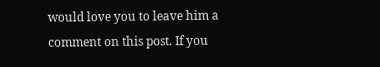would love you to leave him a comment on this post. If you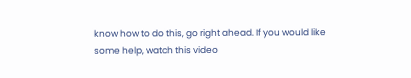know how to do this, go right ahead. If you would like some help, watch this video